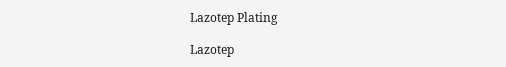Lazotep Plating

Lazotep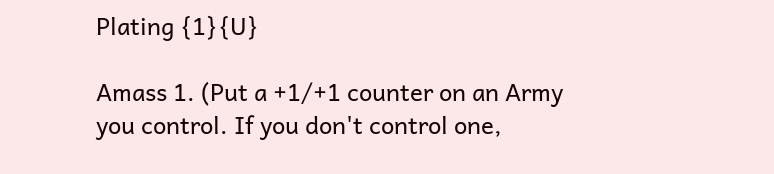Plating {1}{U}

Amass 1. (Put a +1/+1 counter on an Army you control. If you don't control one,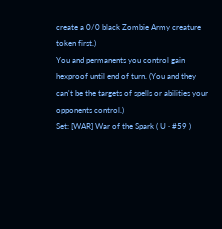create a 0/0 black Zombie Army creature token first.)
You and permanents you control gain hexproof until end of turn. (You and they can't be the targets of spells or abilities your opponents control.)
Set: [WAR] War of the Spark ( U · #59 )